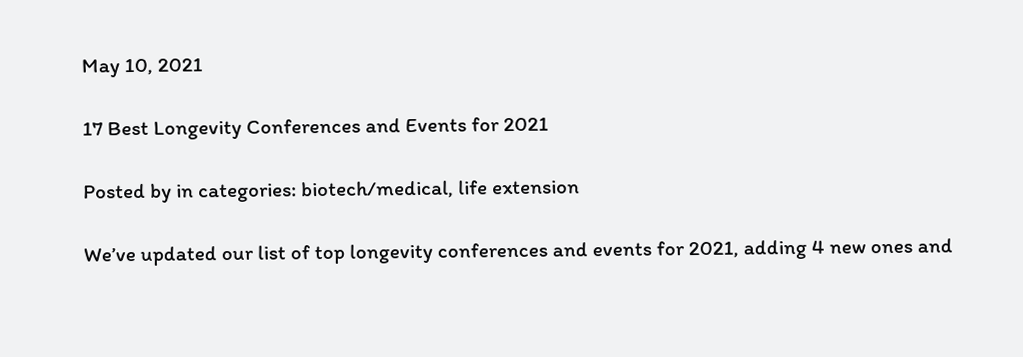May 10, 2021

17 Best Longevity Conferences and Events for 2021

Posted by in categories: biotech/medical, life extension

We’ve updated our list of top longevity conferences and events for 2021, adding 4 new ones and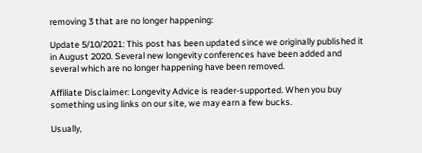removing 3 that are no longer happening:

Update 5/10/2021: This post has been updated since we originally published it in August 2020. Several new longevity conferences have been added and several which are no longer happening have been removed.

Affiliate Disclaimer: Longevity Advice is reader-supported. When you buy something using links on our site, we may earn a few bucks.

Usually,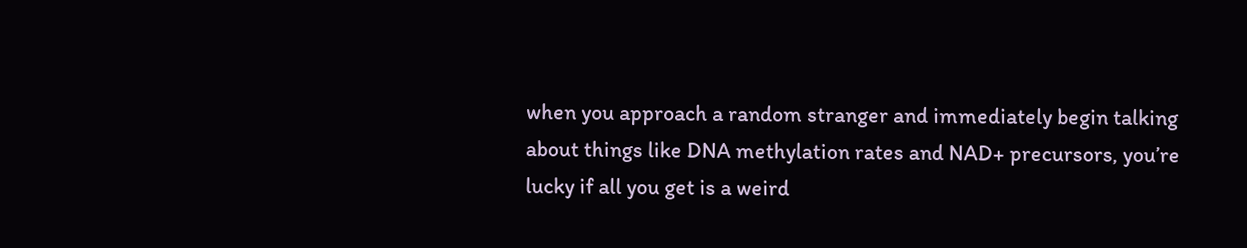when you approach a random stranger and immediately begin talking about things like DNA methylation rates and NAD+ precursors, you’re lucky if all you get is a weird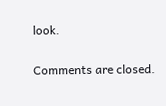look.

Comments are closed.